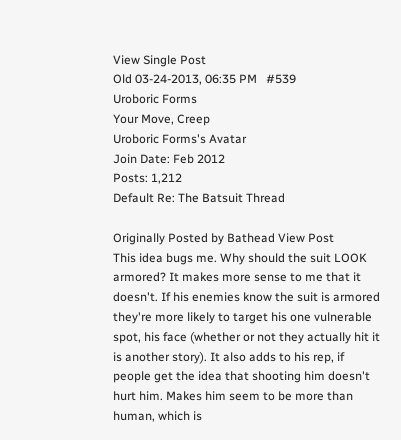View Single Post
Old 03-24-2013, 06:35 PM   #539
Uroboric Forms
Your Move, Creep
Uroboric Forms's Avatar
Join Date: Feb 2012
Posts: 1,212
Default Re: The Batsuit Thread

Originally Posted by Bathead View Post
This idea bugs me. Why should the suit LOOK armored? It makes more sense to me that it doesn't. If his enemies know the suit is armored they're more likely to target his one vulnerable spot, his face (whether or not they actually hit it is another story). It also adds to his rep, if people get the idea that shooting him doesn't hurt him. Makes him seem to be more than human, which is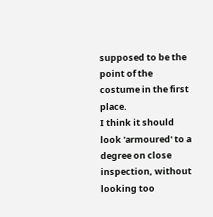supposed to be the point of the costume in the first place.
I think it should look 'armoured' to a degree on close inspection, without looking too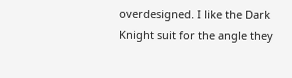overdesigned. I like the Dark Knight suit for the angle they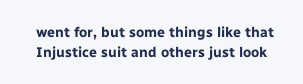went for, but some things like that Injustice suit and others just look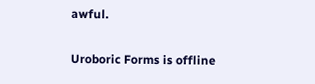awful.

Uroboric Forms is offline